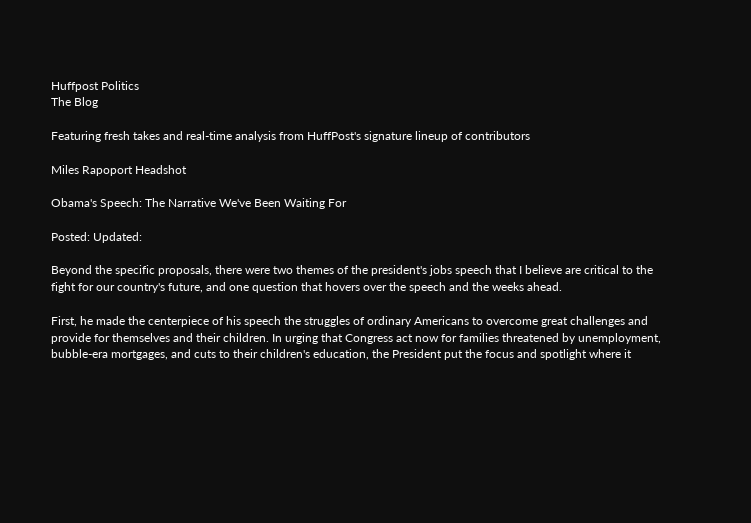Huffpost Politics
The Blog

Featuring fresh takes and real-time analysis from HuffPost's signature lineup of contributors

Miles Rapoport Headshot

Obama's Speech: The Narrative We've Been Waiting For

Posted: Updated:

Beyond the specific proposals, there were two themes of the president's jobs speech that I believe are critical to the fight for our country's future, and one question that hovers over the speech and the weeks ahead.

First, he made the centerpiece of his speech the struggles of ordinary Americans to overcome great challenges and provide for themselves and their children. In urging that Congress act now for families threatened by unemployment, bubble-era mortgages, and cuts to their children's education, the President put the focus and spotlight where it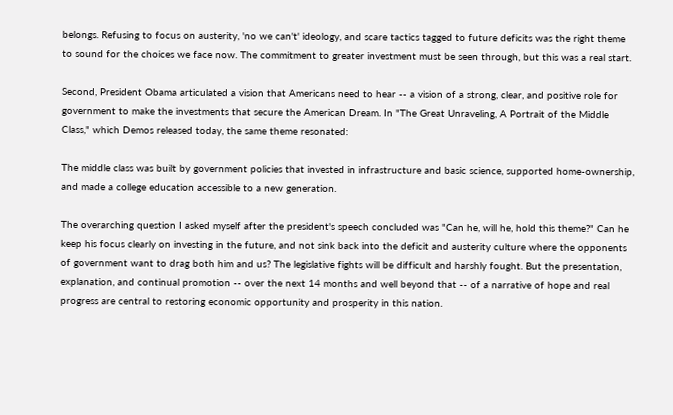belongs. Refusing to focus on austerity, 'no we can't' ideology, and scare tactics tagged to future deficits was the right theme to sound for the choices we face now. The commitment to greater investment must be seen through, but this was a real start.

Second, President Obama articulated a vision that Americans need to hear -- a vision of a strong, clear, and positive role for government to make the investments that secure the American Dream. In "The Great Unraveling, A Portrait of the Middle Class," which Demos released today, the same theme resonated:

The middle class was built by government policies that invested in infrastructure and basic science, supported home-ownership, and made a college education accessible to a new generation.

The overarching question I asked myself after the president's speech concluded was "Can he, will he, hold this theme?" Can he keep his focus clearly on investing in the future, and not sink back into the deficit and austerity culture where the opponents of government want to drag both him and us? The legislative fights will be difficult and harshly fought. But the presentation, explanation, and continual promotion -- over the next 14 months and well beyond that -- of a narrative of hope and real progress are central to restoring economic opportunity and prosperity in this nation.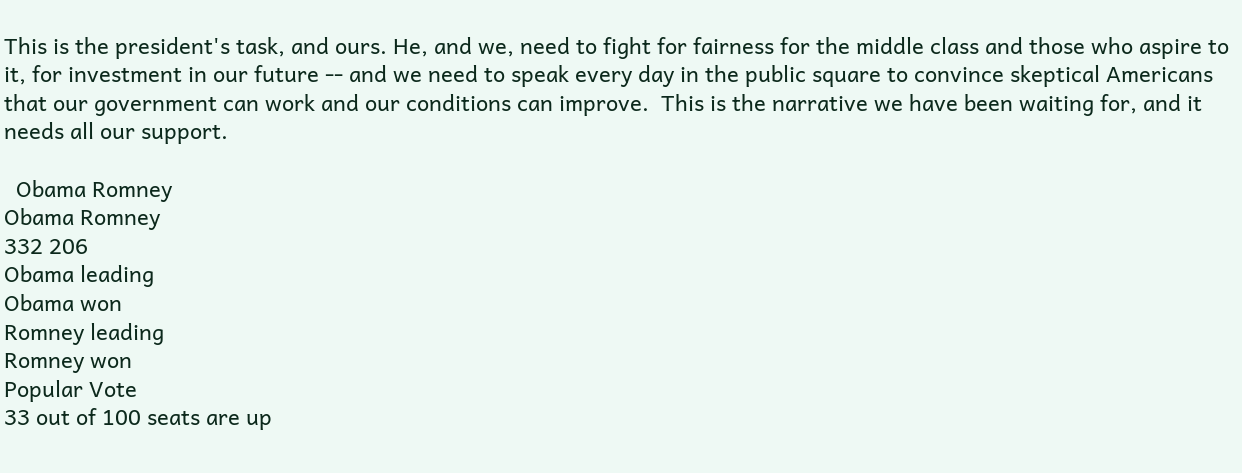This is the president's task, and ours. He, and we, need to fight for fairness for the middle class and those who aspire to it, for investment in our future -- and we need to speak every day in the public square to convince skeptical Americans that our government can work and our conditions can improve.  This is the narrative we have been waiting for, and it needs all our support.

  Obama Romney
Obama Romney
332 206
Obama leading
Obama won
Romney leading
Romney won
Popular Vote
33 out of 100 seats are up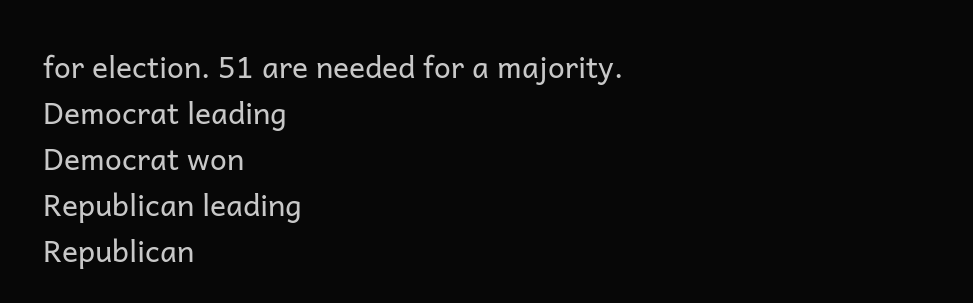for election. 51 are needed for a majority.
Democrat leading
Democrat won
Republican leading
Republican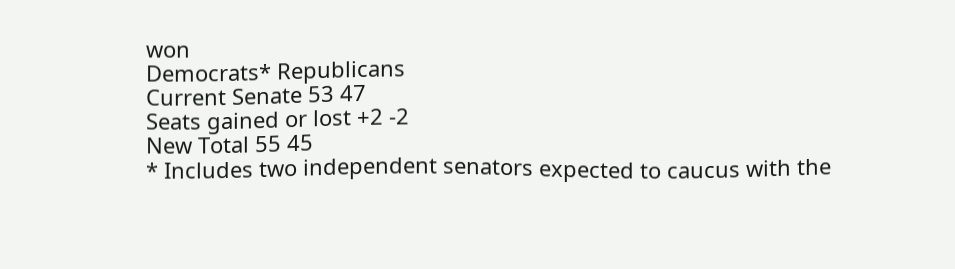won
Democrats* Republicans
Current Senate 53 47
Seats gained or lost +2 -2
New Total 55 45
* Includes two independent senators expected to caucus with the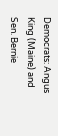Democrats: Angus King (Maine) and Sen. Bernie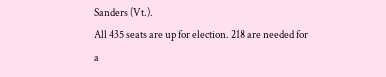Sanders (Vt.).
All 435 seats are up for election. 218 are needed for a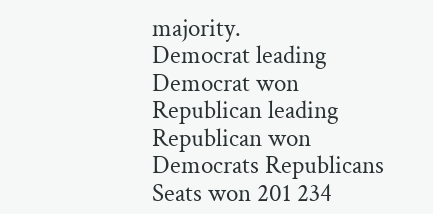majority.
Democrat leading
Democrat won
Republican leading
Republican won
Democrats Republicans
Seats won 201 234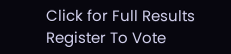Click for Full Results
Register To Vote